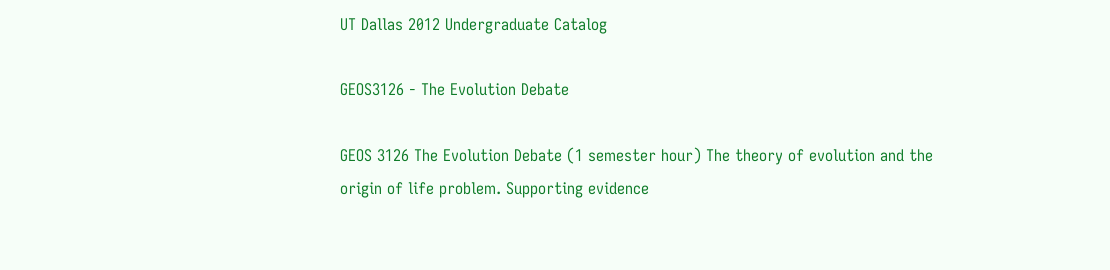UT Dallas 2012 Undergraduate Catalog

GEOS3126 - The Evolution Debate

GEOS 3126 The Evolution Debate (1 semester hour) The theory of evolution and the origin of life problem. Supporting evidence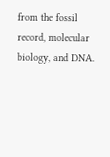from the fossil record, molecular biology, and DNA.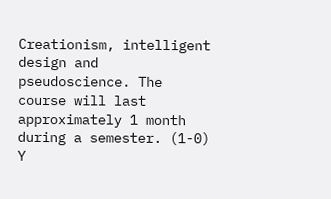Creationism, intelligent design and pseudoscience. The course will last approximately 1 month during a semester. (1-0) Y